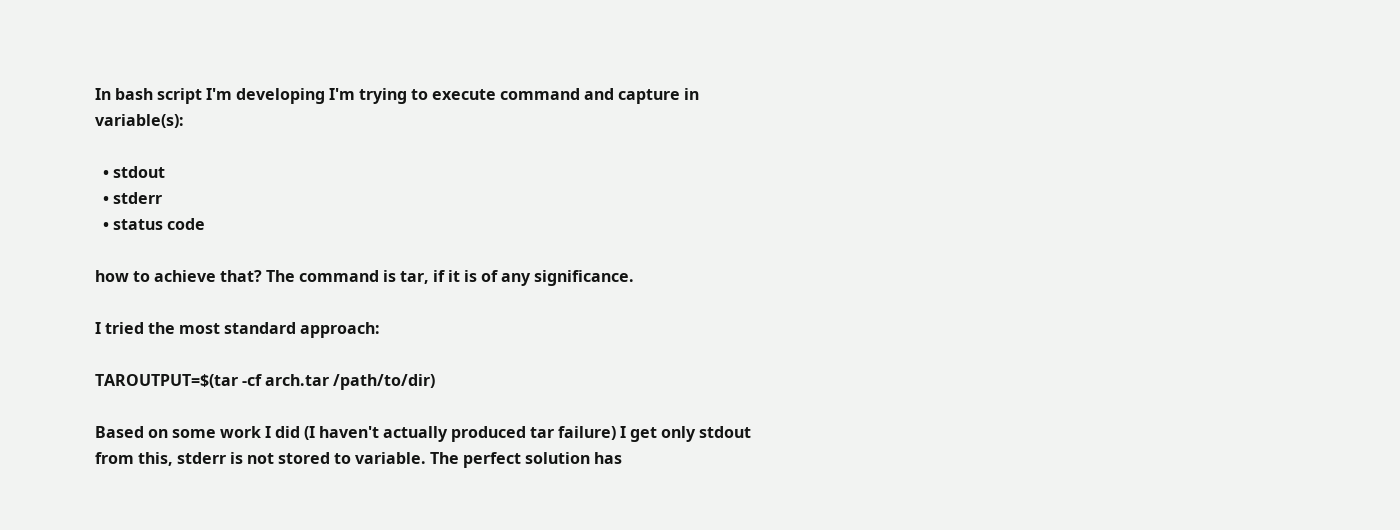In bash script I'm developing I'm trying to execute command and capture in variable(s):

  • stdout
  • stderr
  • status code

how to achieve that? The command is tar, if it is of any significance.

I tried the most standard approach:

TAROUTPUT=$(tar -cf arch.tar /path/to/dir)

Based on some work I did (I haven't actually produced tar failure) I get only stdout from this, stderr is not stored to variable. The perfect solution has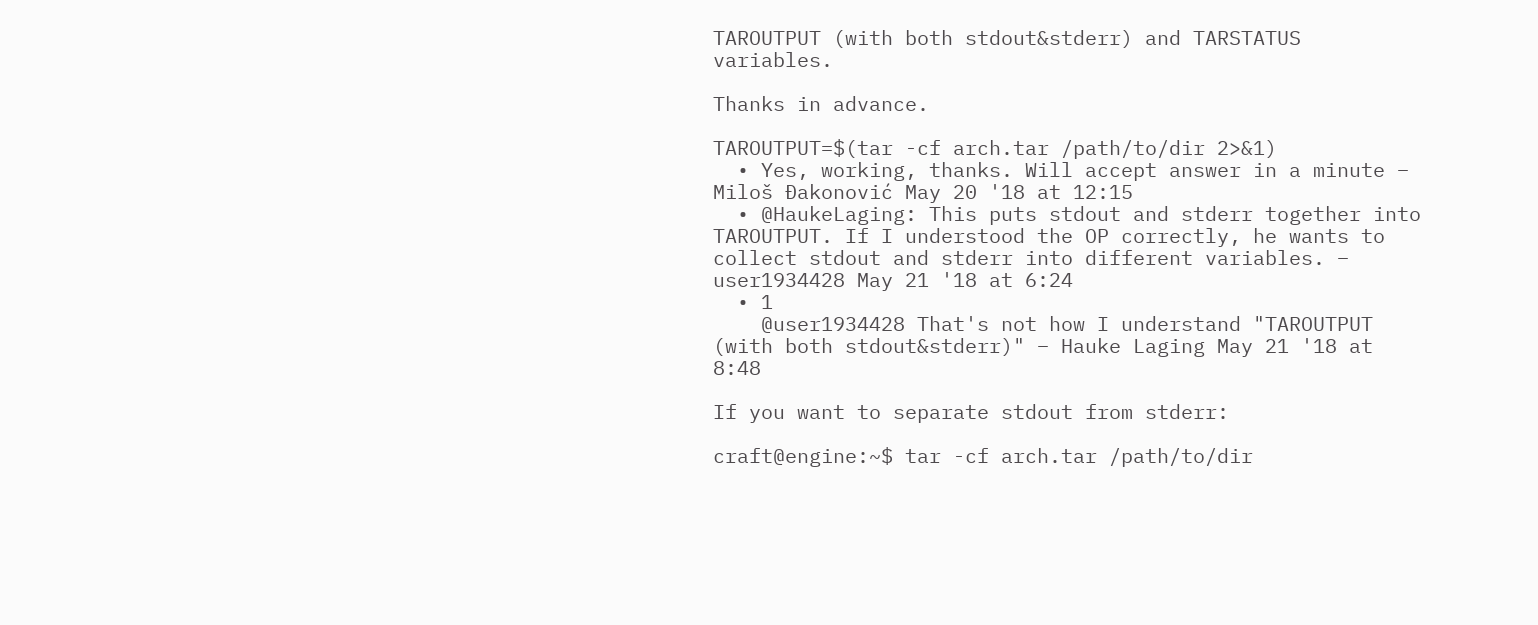TAROUTPUT (with both stdout&stderr) and TARSTATUS variables.

Thanks in advance.

TAROUTPUT=$(tar -cf arch.tar /path/to/dir 2>&1)
  • Yes, working, thanks. Will accept answer in a minute – Miloš Đakonović May 20 '18 at 12:15
  • @HaukeLaging: This puts stdout and stderr together into TAROUTPUT. If I understood the OP correctly, he wants to collect stdout and stderr into different variables. – user1934428 May 21 '18 at 6:24
  • 1
    @user1934428 That's not how I understand "TAROUTPUT (with both stdout&stderr)" – Hauke Laging May 21 '18 at 8:48

If you want to separate stdout from stderr:

craft@engine:~$ tar -cf arch.tar /path/to/dir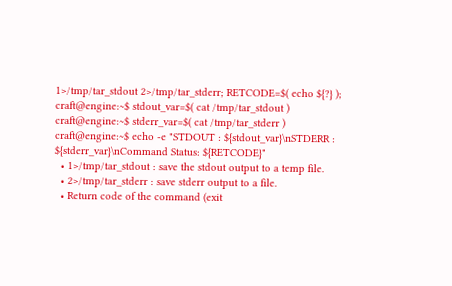1>/tmp/tar_stdout 2>/tmp/tar_stderr; RETCODE=$( echo ${?} );
craft@engine:~$ stdout_var=$( cat /tmp/tar_stdout )
craft@engine:~$ stderr_var=$( cat /tmp/tar_stderr )
craft@engine:~$ echo -e "STDOUT : ${stdout_var}\nSTDERR : ${stderr_var}\nCommand Status: ${RETCODE}"
  • 1>/tmp/tar_stdout : save the stdout output to a temp file.
  • 2>/tmp/tar_stderr : save stderr output to a file.
  • Return code of the command (exit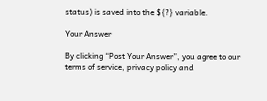status) is saved into the ${?} variable.

Your Answer

By clicking “Post Your Answer”, you agree to our terms of service, privacy policy and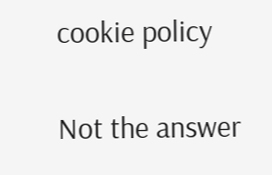cookie policy

Not the answer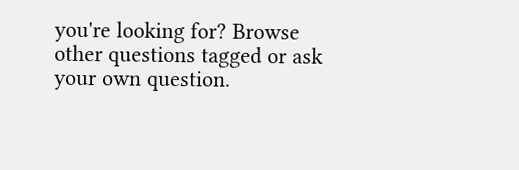you're looking for? Browse other questions tagged or ask your own question.